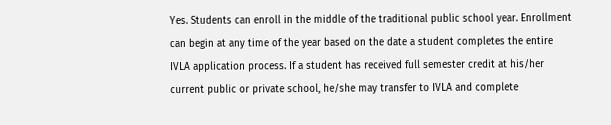Yes. Students can enroll in the middle of the traditional public school year. Enrollment can begin at any time of the year based on the date a student completes the entire IVLA application process. If a student has received full semester credit at his/her current public or private school, he/she may transfer to IVLA and complete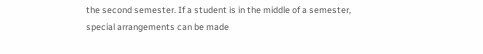the second semester. If a student is in the middle of a semester, special arrangements can be made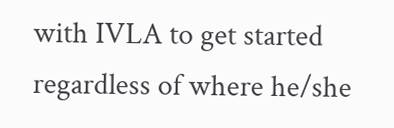with IVLA to get started regardless of where he/she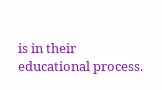is in their educational process.